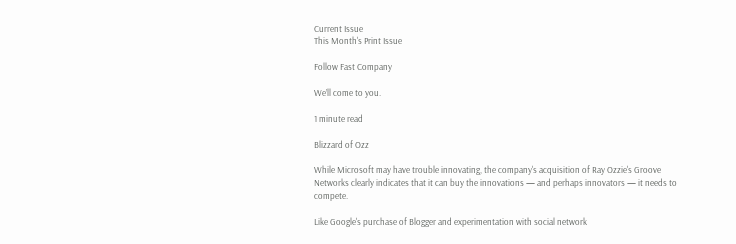Current Issue
This Month's Print Issue

Follow Fast Company

We’ll come to you.

1 minute read

Blizzard of Ozz

While Microsoft may have trouble innovating, the company's acquisition of Ray Ozzie's Groove Networks clearly indicates that it can buy the innovations — and perhaps innovators — it needs to compete.

Like Google's purchase of Blogger and experimentation with social network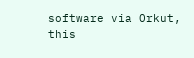software via Orkut, this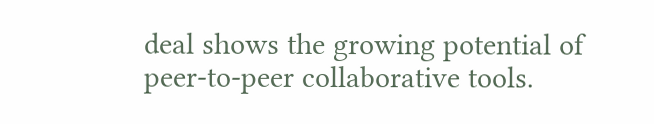deal shows the growing potential of peer-to-peer collaborative tools.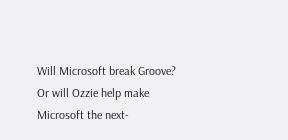Will Microsoft break Groove? Or will Ozzie help make Microsoft the next-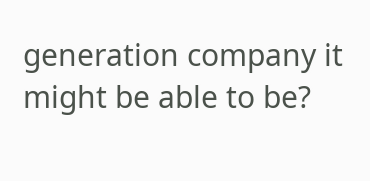generation company it might be able to be?